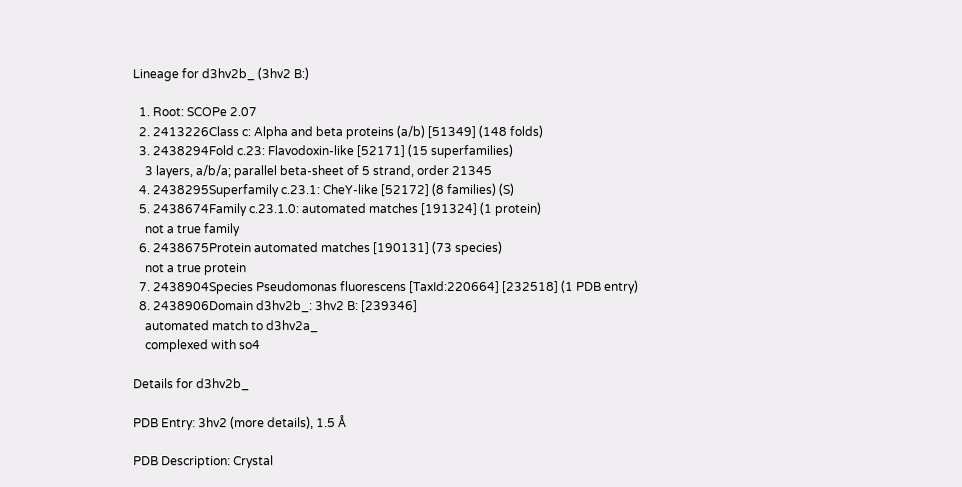Lineage for d3hv2b_ (3hv2 B:)

  1. Root: SCOPe 2.07
  2. 2413226Class c: Alpha and beta proteins (a/b) [51349] (148 folds)
  3. 2438294Fold c.23: Flavodoxin-like [52171] (15 superfamilies)
    3 layers, a/b/a; parallel beta-sheet of 5 strand, order 21345
  4. 2438295Superfamily c.23.1: CheY-like [52172] (8 families) (S)
  5. 2438674Family c.23.1.0: automated matches [191324] (1 protein)
    not a true family
  6. 2438675Protein automated matches [190131] (73 species)
    not a true protein
  7. 2438904Species Pseudomonas fluorescens [TaxId:220664] [232518] (1 PDB entry)
  8. 2438906Domain d3hv2b_: 3hv2 B: [239346]
    automated match to d3hv2a_
    complexed with so4

Details for d3hv2b_

PDB Entry: 3hv2 (more details), 1.5 Å

PDB Description: Crystal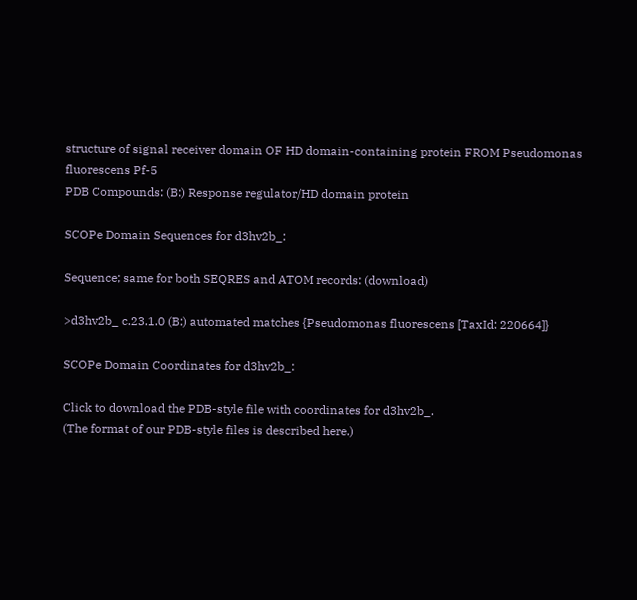structure of signal receiver domain OF HD domain-containing protein FROM Pseudomonas fluorescens Pf-5
PDB Compounds: (B:) Response regulator/HD domain protein

SCOPe Domain Sequences for d3hv2b_:

Sequence; same for both SEQRES and ATOM records: (download)

>d3hv2b_ c.23.1.0 (B:) automated matches {Pseudomonas fluorescens [TaxId: 220664]}

SCOPe Domain Coordinates for d3hv2b_:

Click to download the PDB-style file with coordinates for d3hv2b_.
(The format of our PDB-style files is described here.)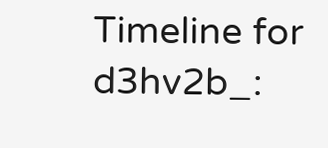Timeline for d3hv2b_: